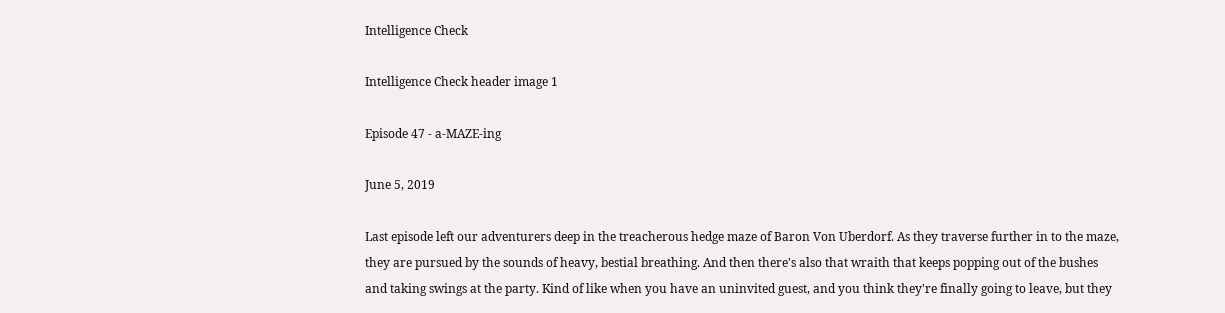Intelligence Check

Intelligence Check header image 1

Episode 47 - a-MAZE-ing

June 5, 2019

Last episode left our adventurers deep in the treacherous hedge maze of Baron Von Uberdorf. As they traverse further in to the maze, they are pursued by the sounds of heavy, bestial breathing. And then there's also that wraith that keeps popping out of the bushes and taking swings at the party. Kind of like when you have an uninvited guest, and you think they're finally going to leave, but they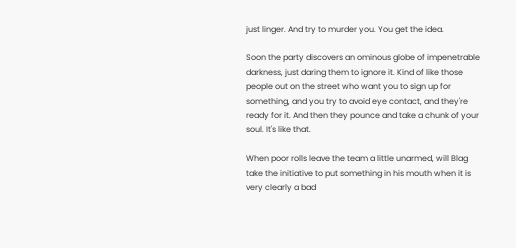just linger. And try to murder you. You get the idea.

Soon the party discovers an ominous globe of impenetrable darkness, just daring them to ignore it. Kind of like those people out on the street who want you to sign up for something, and you try to avoid eye contact, and they're ready for it. And then they pounce and take a chunk of your soul. It's like that.

When poor rolls leave the team a little unarmed, will Blag take the initiative to put something in his mouth when it is very clearly a bad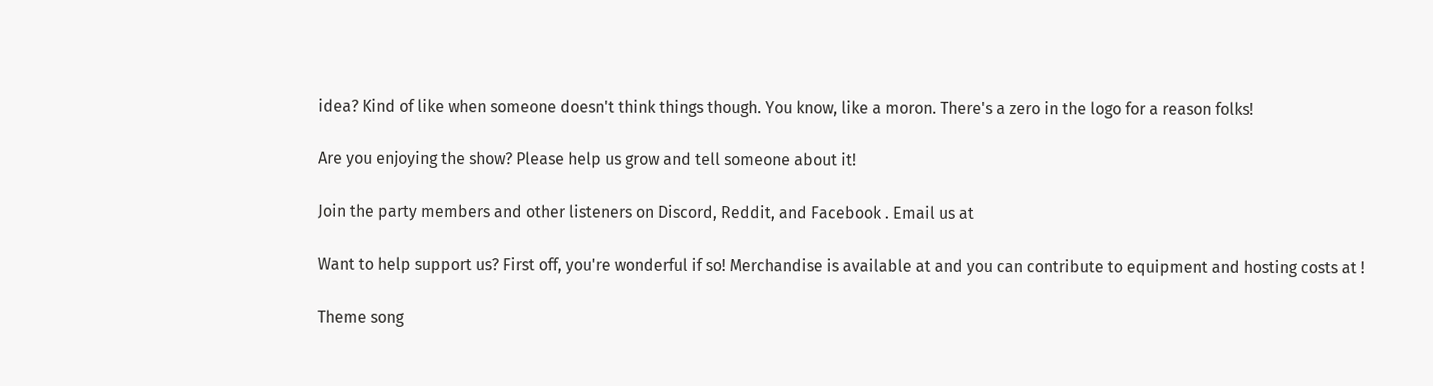idea? Kind of like when someone doesn't think things though. You know, like a moron. There's a zero in the logo for a reason folks!

Are you enjoying the show? Please help us grow and tell someone about it!

Join the party members and other listeners on Discord, Reddit, and Facebook . Email us at

Want to help support us? First off, you're wonderful if so! Merchandise is available at and you can contribute to equipment and hosting costs at !

Theme song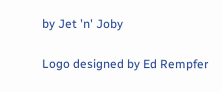by Jet 'n' Joby

Logo designed by Ed Rempfer